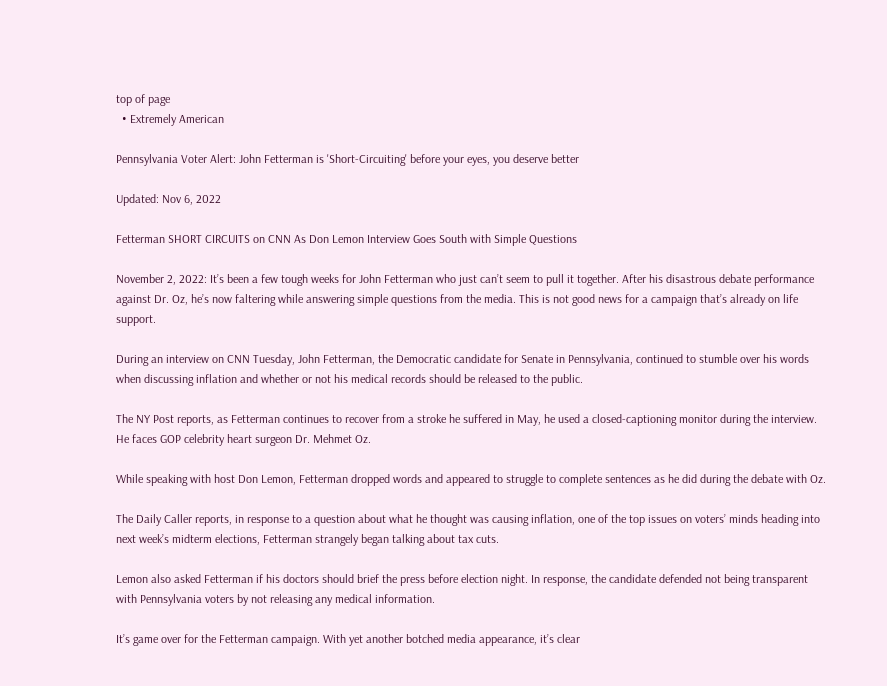top of page
  • Extremely American

Pennsylvania Voter Alert: John Fetterman is 'Short-Circuiting' before your eyes, you deserve better

Updated: Nov 6, 2022

Fetterman SHORT CIRCUITS on CNN As Don Lemon Interview Goes South with Simple Questions

November 2, 2022: It’s been a few tough weeks for John Fetterman who just can’t seem to pull it together. After his disastrous debate performance against Dr. Oz, he’s now faltering while answering simple questions from the media. This is not good news for a campaign that’s already on life support.

During an interview on CNN Tuesday, John Fetterman, the Democratic candidate for Senate in Pennsylvania, continued to stumble over his words when discussing inflation and whether or not his medical records should be released to the public.

The NY Post reports, as Fetterman continues to recover from a stroke he suffered in May, he used a closed-captioning monitor during the interview. He faces GOP celebrity heart surgeon Dr. Mehmet Oz.

While speaking with host Don Lemon, Fetterman dropped words and appeared to struggle to complete sentences as he did during the debate with Oz.

The Daily Caller reports, in response to a question about what he thought was causing inflation, one of the top issues on voters’ minds heading into next week’s midterm elections, Fetterman strangely began talking about tax cuts.

Lemon also asked Fetterman if his doctors should brief the press before election night. In response, the candidate defended not being transparent with Pennsylvania voters by not releasing any medical information.

It’s game over for the Fetterman campaign. With yet another botched media appearance, it’s clear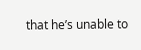that he’s unable to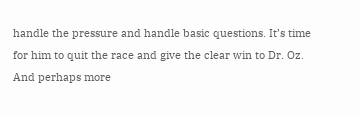handle the pressure and handle basic questions. It’s time for him to quit the race and give the clear win to Dr. Oz. And perhaps more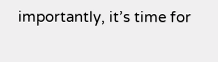importantly, it’s time for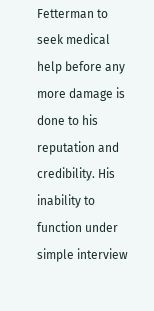Fetterman to seek medical help before any more damage is done to his reputation and credibility. His inability to function under simple interview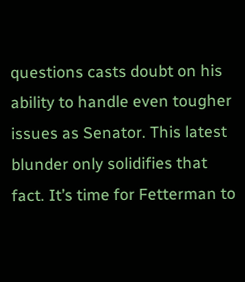questions casts doubt on his ability to handle even tougher issues as Senator. This latest blunder only solidifies that fact. It’s time for Fetterman to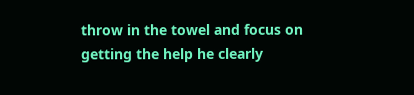throw in the towel and focus on getting the help he clearly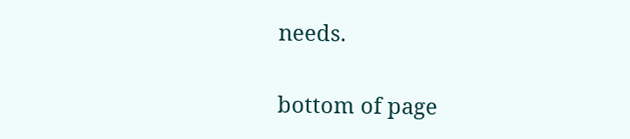needs.


bottom of page